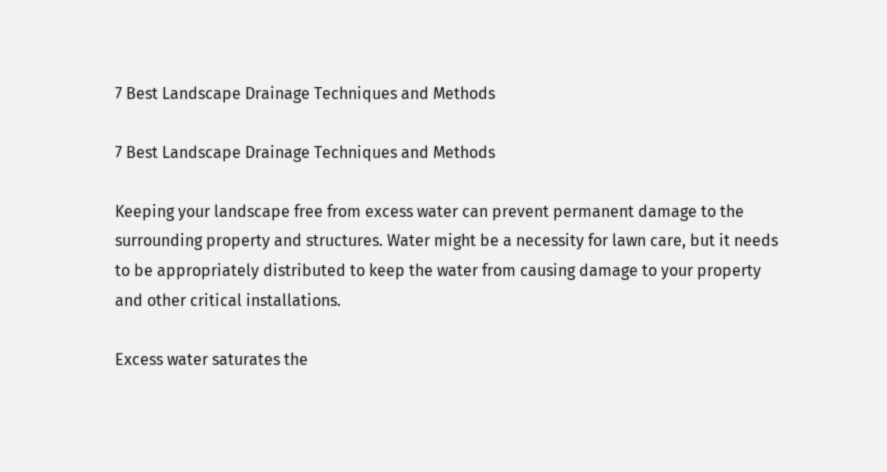7 Best Landscape Drainage Techniques and Methods

7 Best Landscape Drainage Techniques and Methods

Keeping your landscape free from excess water can prevent permanent damage to the surrounding property and structures. Water might be a necessity for lawn care, but it needs to be appropriately distributed to keep the water from causing damage to your property and other critical installations.

Excess water saturates the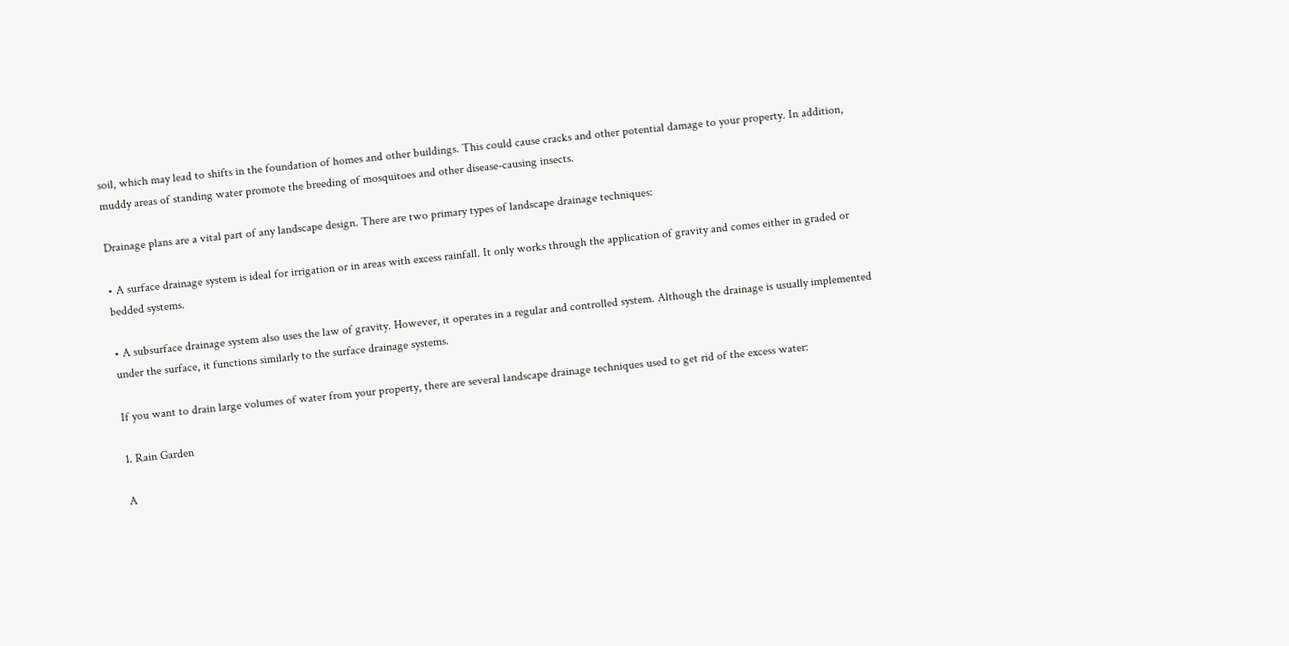soil, which may lead to shifts in the foundation of homes and other buildings. This could cause cracks and other potential damage to your property. In addition, muddy areas of standing water promote the breeding of mosquitoes and other disease-causing insects.

Drainage plans are a vital part of any landscape design. There are two primary types of landscape drainage techniques:

• A surface drainage system is ideal for irrigation or in areas with excess rainfall. It only works through the application of gravity and comes either in graded or bedded systems.

• A subsurface drainage system also uses the law of gravity. However, it operates in a regular and controlled system. Although the drainage is usually implemented under the surface, it functions similarly to the surface drainage systems.

If you want to drain large volumes of water from your property, there are several landscape drainage techniques used to get rid of the excess water:

1. Rain Garden

A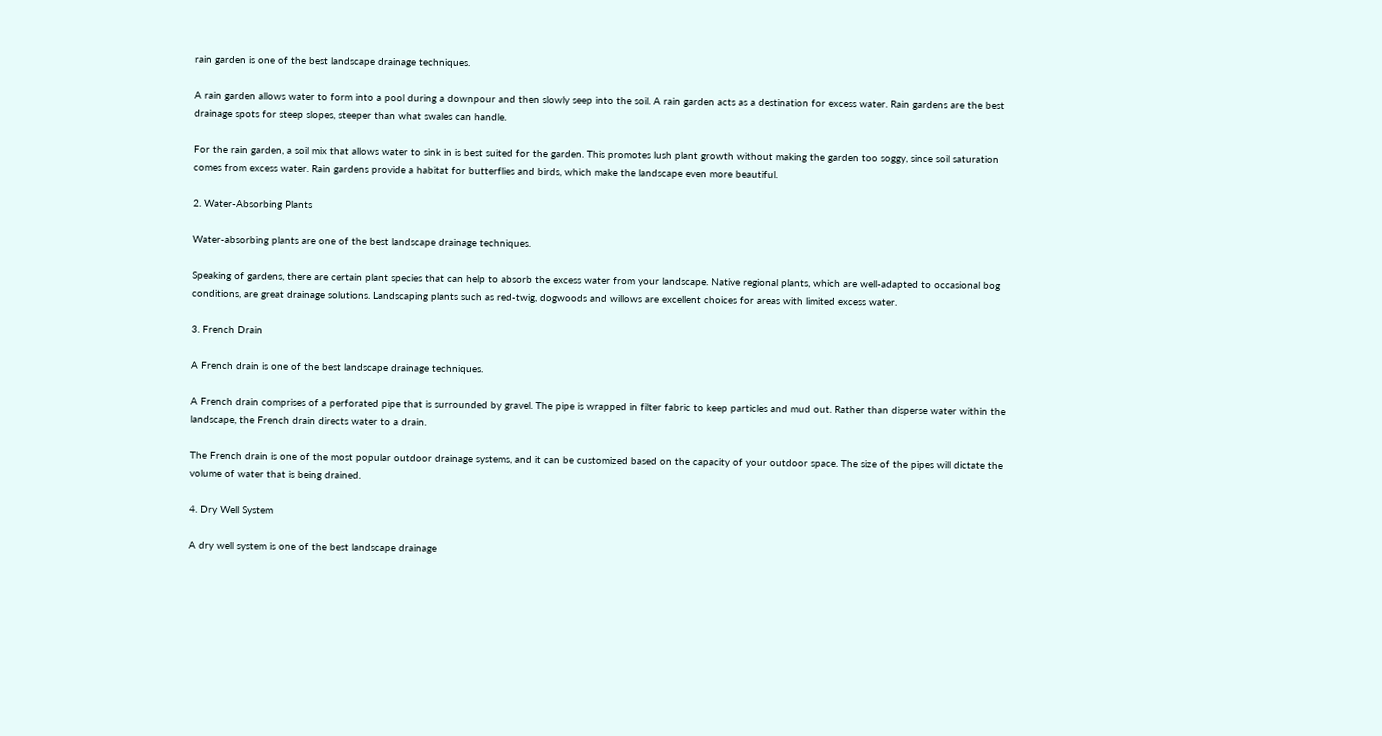rain garden is one of the best landscape drainage techniques.

A rain garden allows water to form into a pool during a downpour and then slowly seep into the soil. A rain garden acts as a destination for excess water. Rain gardens are the best drainage spots for steep slopes, steeper than what swales can handle.

For the rain garden, a soil mix that allows water to sink in is best suited for the garden. This promotes lush plant growth without making the garden too soggy, since soil saturation comes from excess water. Rain gardens provide a habitat for butterflies and birds, which make the landscape even more beautiful.

2. Water-Absorbing Plants

Water-absorbing plants are one of the best landscape drainage techniques.

Speaking of gardens, there are certain plant species that can help to absorb the excess water from your landscape. Native regional plants, which are well-adapted to occasional bog conditions, are great drainage solutions. Landscaping plants such as red-twig, dogwoods and willows are excellent choices for areas with limited excess water.

3. French Drain

A French drain is one of the best landscape drainage techniques.

A French drain comprises of a perforated pipe that is surrounded by gravel. The pipe is wrapped in filter fabric to keep particles and mud out. Rather than disperse water within the landscape, the French drain directs water to a drain.

The French drain is one of the most popular outdoor drainage systems, and it can be customized based on the capacity of your outdoor space. The size of the pipes will dictate the volume of water that is being drained.

4. Dry Well System

A dry well system is one of the best landscape drainage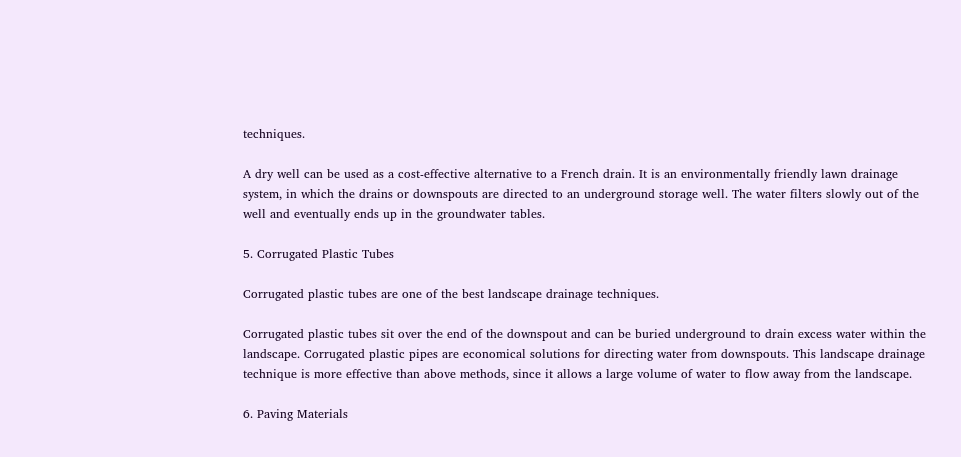techniques.

A dry well can be used as a cost-effective alternative to a French drain. It is an environmentally friendly lawn drainage system, in which the drains or downspouts are directed to an underground storage well. The water filters slowly out of the well and eventually ends up in the groundwater tables.

5. Corrugated Plastic Tubes

Corrugated plastic tubes are one of the best landscape drainage techniques.

Corrugated plastic tubes sit over the end of the downspout and can be buried underground to drain excess water within the landscape. Corrugated plastic pipes are economical solutions for directing water from downspouts. This landscape drainage technique is more effective than above methods, since it allows a large volume of water to flow away from the landscape.

6. Paving Materials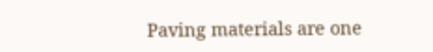Paving materials are one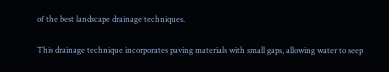of the best landscape drainage techniques.

This drainage technique incorporates paving materials with small gaps, allowing water to seep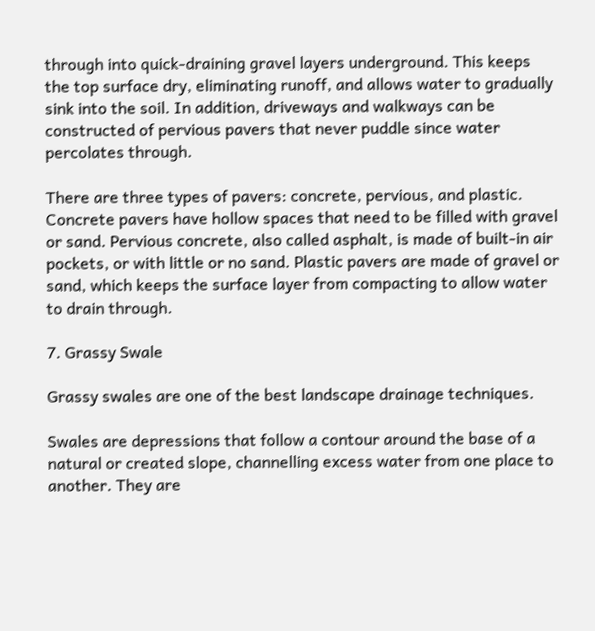through into quick-draining gravel layers underground. This keeps the top surface dry, eliminating runoff, and allows water to gradually sink into the soil. In addition, driveways and walkways can be constructed of pervious pavers that never puddle since water percolates through.

There are three types of pavers: concrete, pervious, and plastic. Concrete pavers have hollow spaces that need to be filled with gravel or sand. Pervious concrete, also called asphalt, is made of built-in air pockets, or with little or no sand. Plastic pavers are made of gravel or sand, which keeps the surface layer from compacting to allow water to drain through.

7. Grassy Swale

Grassy swales are one of the best landscape drainage techniques.

Swales are depressions that follow a contour around the base of a natural or created slope, channelling excess water from one place to another. They are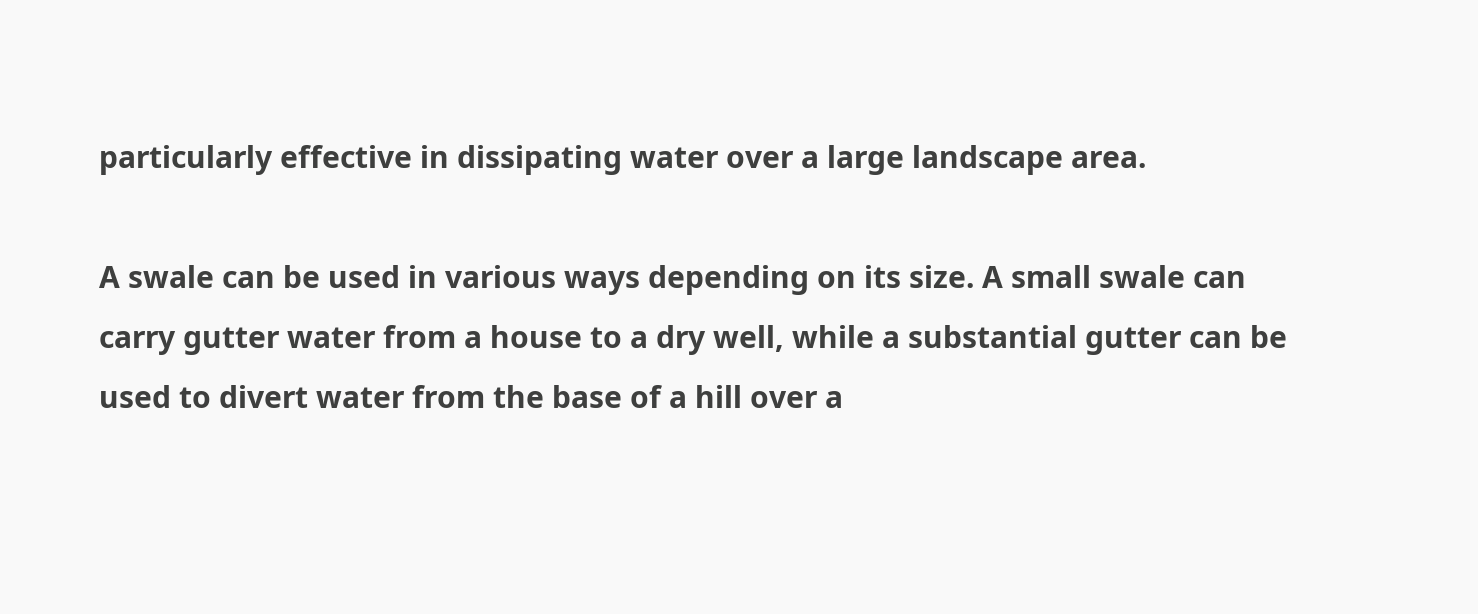particularly effective in dissipating water over a large landscape area.

A swale can be used in various ways depending on its size. A small swale can carry gutter water from a house to a dry well, while a substantial gutter can be used to divert water from the base of a hill over a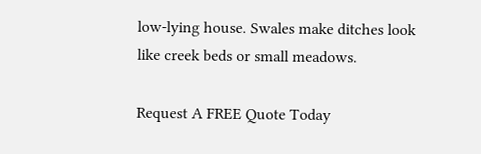low-lying house. Swales make ditches look like creek beds or small meadows.

Request A FREE Quote Today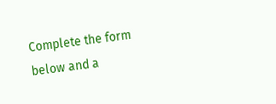Complete the form below and a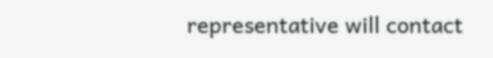representative will contact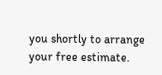you shortly to arrange your free estimate.